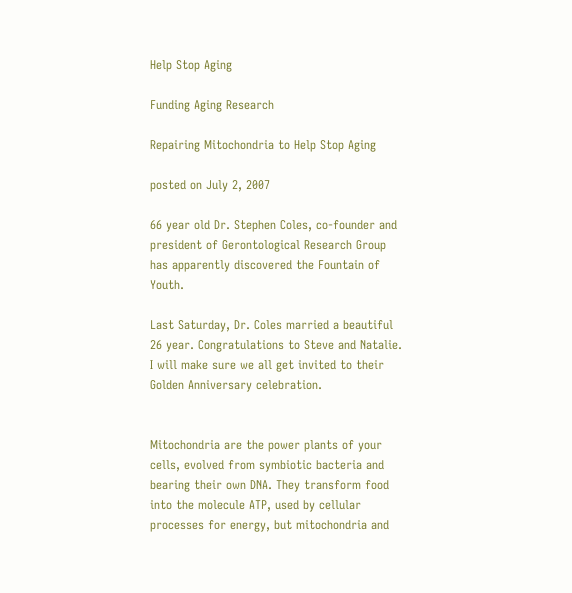Help Stop Aging

Funding Aging Research

Repairing Mitochondria to Help Stop Aging

posted on July 2, 2007

66 year old Dr. Stephen Coles, co-founder and president of Gerontological Research Group has apparently discovered the Fountain of Youth.

Last Saturday, Dr. Coles married a beautiful 26 year. Congratulations to Steve and Natalie. I will make sure we all get invited to their Golden Anniversary celebration.


Mitochondria are the power plants of your cells, evolved from symbiotic bacteria and bearing their own DNA. They transform food into the molecule ATP, used by cellular processes for energy, but mitochondria and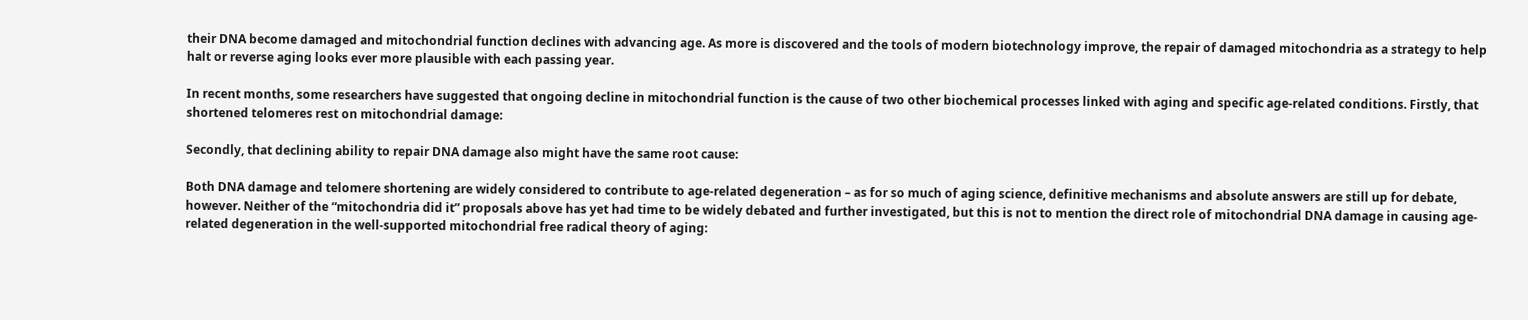their DNA become damaged and mitochondrial function declines with advancing age. As more is discovered and the tools of modern biotechnology improve, the repair of damaged mitochondria as a strategy to help halt or reverse aging looks ever more plausible with each passing year.

In recent months, some researchers have suggested that ongoing decline in mitochondrial function is the cause of two other biochemical processes linked with aging and specific age-related conditions. Firstly, that shortened telomeres rest on mitochondrial damage:

Secondly, that declining ability to repair DNA damage also might have the same root cause:

Both DNA damage and telomere shortening are widely considered to contribute to age-related degeneration – as for so much of aging science, definitive mechanisms and absolute answers are still up for debate, however. Neither of the “mitochondria did it” proposals above has yet had time to be widely debated and further investigated, but this is not to mention the direct role of mitochondrial DNA damage in causing age-related degeneration in the well-supported mitochondrial free radical theory of aging: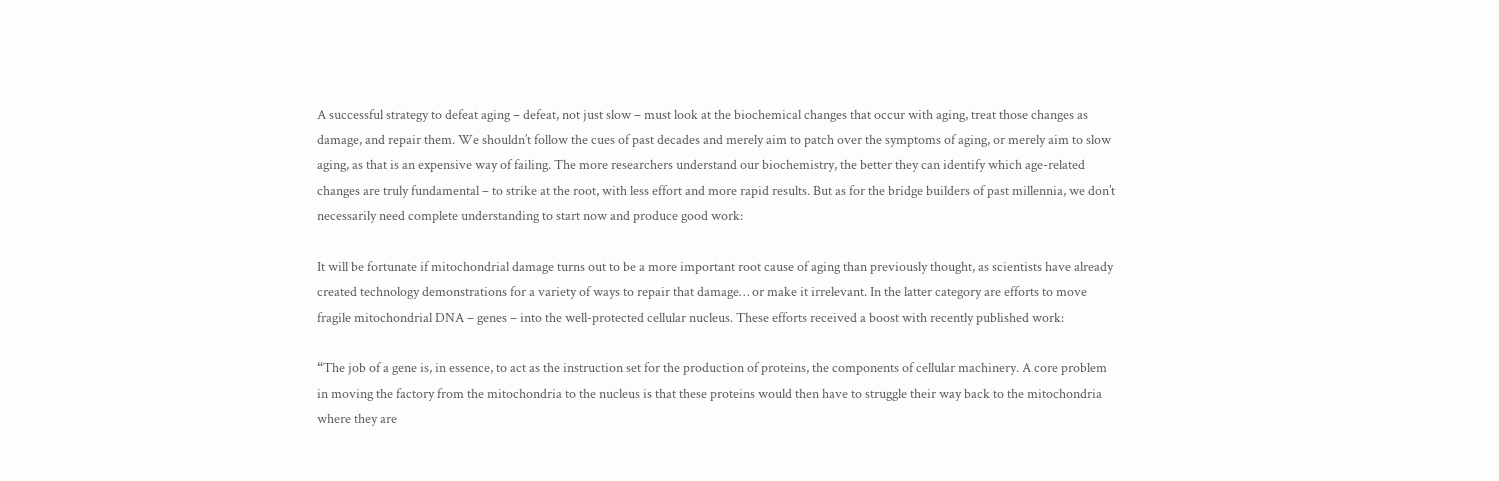A successful strategy to defeat aging – defeat, not just slow – must look at the biochemical changes that occur with aging, treat those changes as damage, and repair them. We shouldn’t follow the cues of past decades and merely aim to patch over the symptoms of aging, or merely aim to slow aging, as that is an expensive way of failing. The more researchers understand our biochemistry, the better they can identify which age-related changes are truly fundamental – to strike at the root, with less effort and more rapid results. But as for the bridge builders of past millennia, we don’t necessarily need complete understanding to start now and produce good work:

It will be fortunate if mitochondrial damage turns out to be a more important root cause of aging than previously thought, as scientists have already created technology demonstrations for a variety of ways to repair that damage… or make it irrelevant. In the latter category are efforts to move fragile mitochondrial DNA – genes – into the well-protected cellular nucleus. These efforts received a boost with recently published work:

“The job of a gene is, in essence, to act as the instruction set for the production of proteins, the components of cellular machinery. A core problem in moving the factory from the mitochondria to the nucleus is that these proteins would then have to struggle their way back to the mitochondria where they are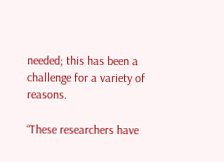needed; this has been a challenge for a variety of reasons.

“These researchers have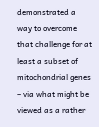demonstrated a way to overcome that challenge for at least a subset of mitochondrial genes – via what might be viewed as a rather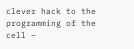clever hack to the programming of the cell –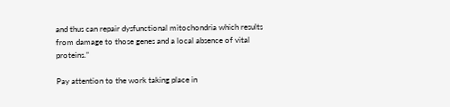and thus can repair dysfunctional mitochondria which results from damage to those genes and a local absence of vital proteins.”

Pay attention to the work taking place in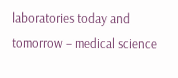laboratories today and tomorrow – medical science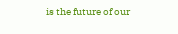is the future of our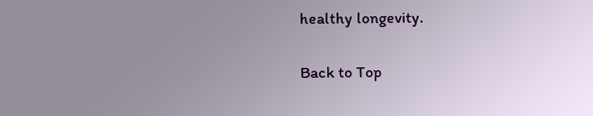healthy longevity.

Back to Top